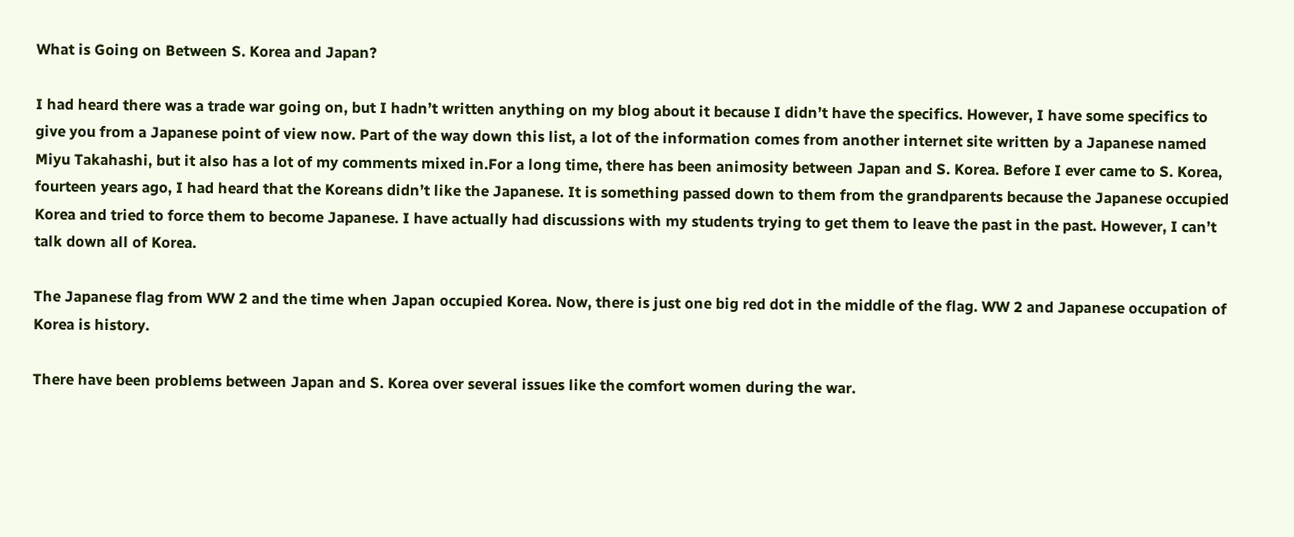What is Going on Between S. Korea and Japan?

I had heard there was a trade war going on, but I hadn’t written anything on my blog about it because I didn’t have the specifics. However, I have some specifics to give you from a Japanese point of view now. Part of the way down this list, a lot of the information comes from another internet site written by a Japanese named Miyu Takahashi, but it also has a lot of my comments mixed in.For a long time, there has been animosity between Japan and S. Korea. Before I ever came to S. Korea, fourteen years ago, I had heard that the Koreans didn’t like the Japanese. It is something passed down to them from the grandparents because the Japanese occupied Korea and tried to force them to become Japanese. I have actually had discussions with my students trying to get them to leave the past in the past. However, I can’t talk down all of Korea.

The Japanese flag from WW 2 and the time when Japan occupied Korea. Now, there is just one big red dot in the middle of the flag. WW 2 and Japanese occupation of Korea is history.

There have been problems between Japan and S. Korea over several issues like the comfort women during the war.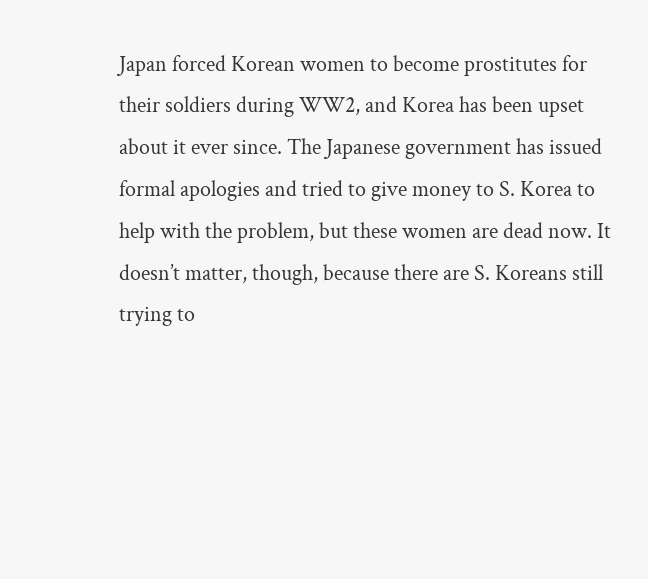Japan forced Korean women to become prostitutes for their soldiers during WW2, and Korea has been upset about it ever since. The Japanese government has issued formal apologies and tried to give money to S. Korea to help with the problem, but these women are dead now. It doesn’t matter, though, because there are S. Koreans still trying to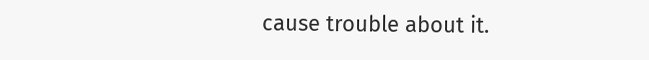cause trouble about it.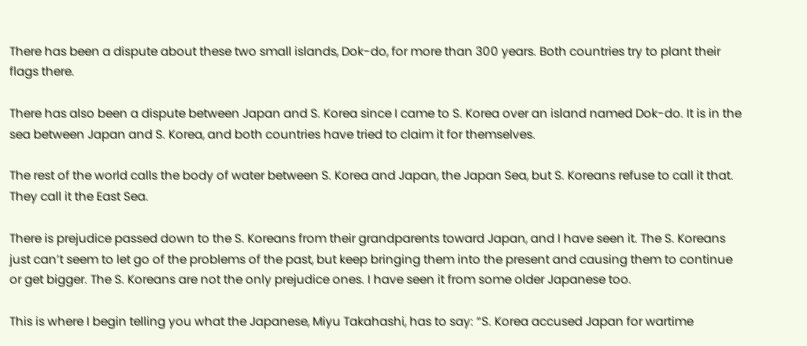There has been a dispute about these two small islands, Dok-do, for more than 300 years. Both countries try to plant their flags there.

There has also been a dispute between Japan and S. Korea since I came to S. Korea over an island named Dok-do. It is in the sea between Japan and S. Korea, and both countries have tried to claim it for themselves.

The rest of the world calls the body of water between S. Korea and Japan, the Japan Sea, but S. Koreans refuse to call it that. They call it the East Sea.

There is prejudice passed down to the S. Koreans from their grandparents toward Japan, and I have seen it. The S. Koreans just can’t seem to let go of the problems of the past, but keep bringing them into the present and causing them to continue or get bigger. The S. Koreans are not the only prejudice ones. I have seen it from some older Japanese too.

This is where I begin telling you what the Japanese, Miyu Takahashi, has to say: “S. Korea accused Japan for wartime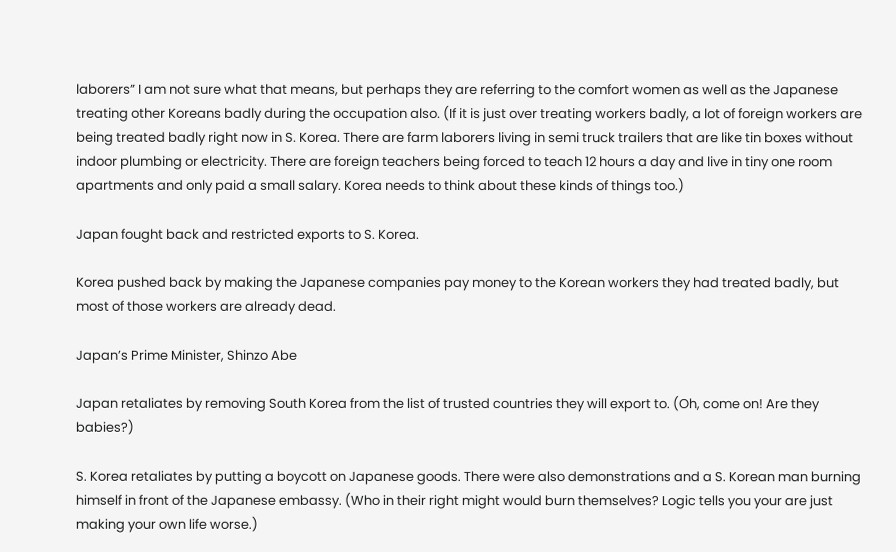laborers” I am not sure what that means, but perhaps they are referring to the comfort women as well as the Japanese treating other Koreans badly during the occupation also. (If it is just over treating workers badly, a lot of foreign workers are being treated badly right now in S. Korea. There are farm laborers living in semi truck trailers that are like tin boxes without indoor plumbing or electricity. There are foreign teachers being forced to teach 12 hours a day and live in tiny one room apartments and only paid a small salary. Korea needs to think about these kinds of things too.)

Japan fought back and restricted exports to S. Korea.

Korea pushed back by making the Japanese companies pay money to the Korean workers they had treated badly, but most of those workers are already dead.

Japan’s Prime Minister, Shinzo Abe

Japan retaliates by removing South Korea from the list of trusted countries they will export to. (Oh, come on! Are they babies?)

S. Korea retaliates by putting a boycott on Japanese goods. There were also demonstrations and a S. Korean man burning himself in front of the Japanese embassy. (Who in their right might would burn themselves? Logic tells you your are just making your own life worse.)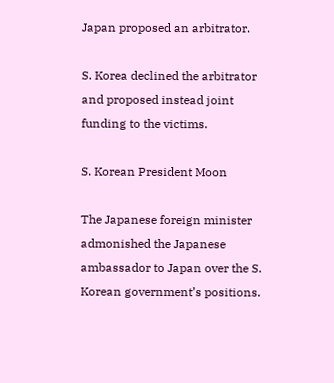Japan proposed an arbitrator.

S. Korea declined the arbitrator and proposed instead joint funding to the victims.

S. Korean President Moon

The Japanese foreign minister admonished the Japanese ambassador to Japan over the S. Korean government’s positions.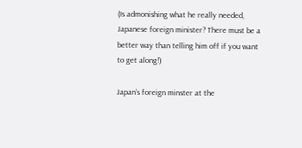(Is admonishing what he really needed, Japanese foreign minister? There must be a better way than telling him off if you want to get along!)

Japan’s foreign minster at the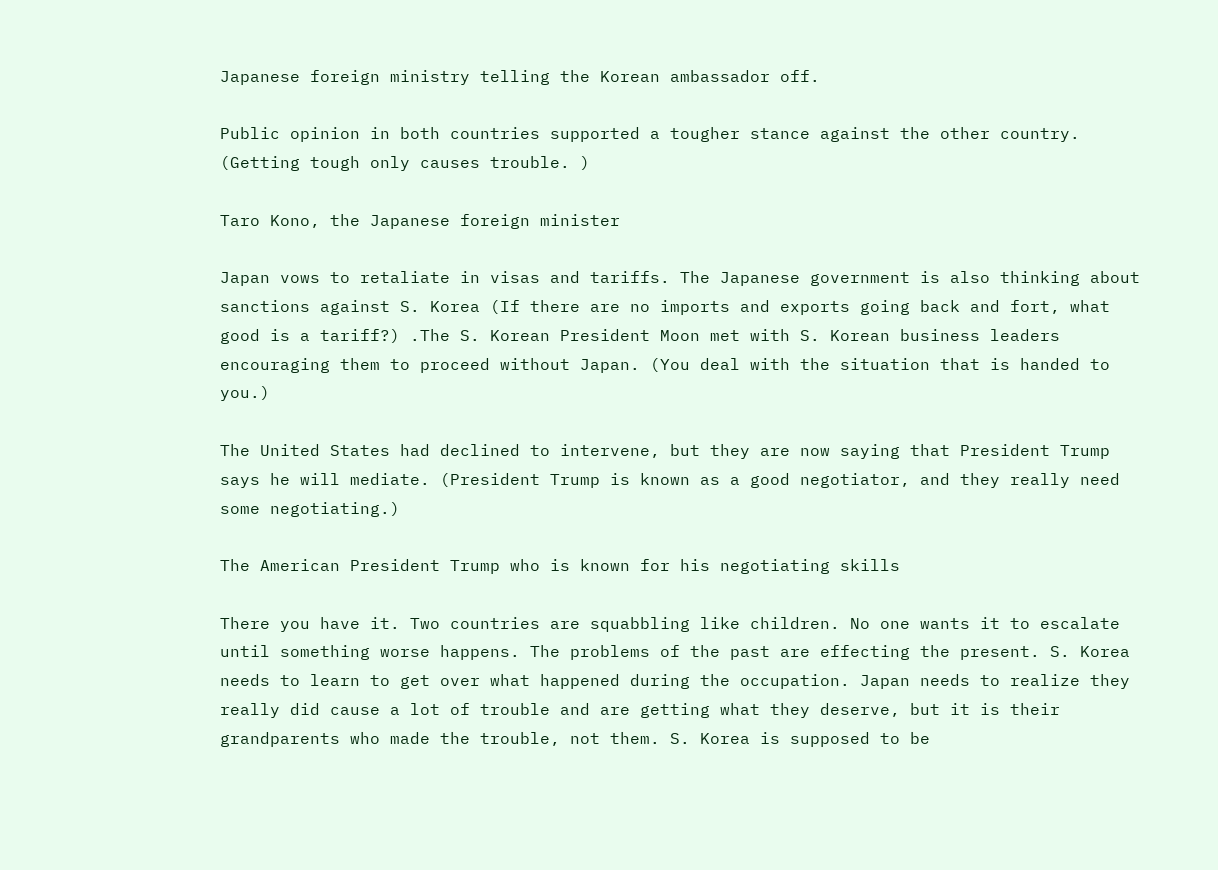Japanese foreign ministry telling the Korean ambassador off.

Public opinion in both countries supported a tougher stance against the other country. (Getting tough only causes trouble. )

Taro Kono, the Japanese foreign minister

Japan vows to retaliate in visas and tariffs. The Japanese government is also thinking about sanctions against S. Korea (If there are no imports and exports going back and fort, what good is a tariff?) .The S. Korean President Moon met with S. Korean business leaders encouraging them to proceed without Japan. (You deal with the situation that is handed to you.)

The United States had declined to intervene, but they are now saying that President Trump says he will mediate. (President Trump is known as a good negotiator, and they really need some negotiating.)

The American President Trump who is known for his negotiating skills

There you have it. Two countries are squabbling like children. No one wants it to escalate until something worse happens. The problems of the past are effecting the present. S. Korea needs to learn to get over what happened during the occupation. Japan needs to realize they really did cause a lot of trouble and are getting what they deserve, but it is their grandparents who made the trouble, not them. S. Korea is supposed to be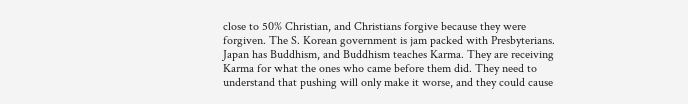close to 50% Christian, and Christians forgive because they were forgiven. The S. Korean government is jam packed with Presbyterians. Japan has Buddhism, and Buddhism teaches Karma. They are receiving Karma for what the ones who came before them did. They need to understand that pushing will only make it worse, and they could cause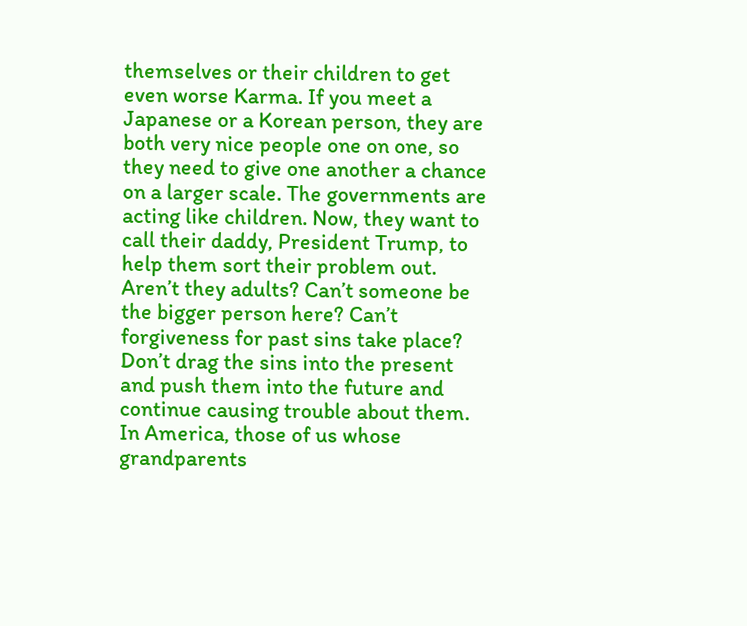themselves or their children to get even worse Karma. If you meet a Japanese or a Korean person, they are both very nice people one on one, so they need to give one another a chance on a larger scale. The governments are acting like children. Now, they want to call their daddy, President Trump, to help them sort their problem out. Aren’t they adults? Can’t someone be the bigger person here? Can’t forgiveness for past sins take place? Don’t drag the sins into the present and push them into the future and continue causing trouble about them. In America, those of us whose grandparents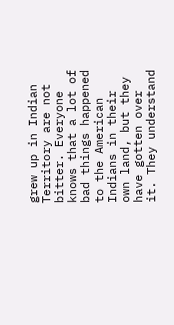grew up in Indian Territory are not bitter. Everyone knows that a lot of bad things happened to the American Indians in their own land, but they have gotten over it. They understand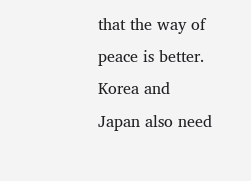that the way of peace is better. Korea and Japan also need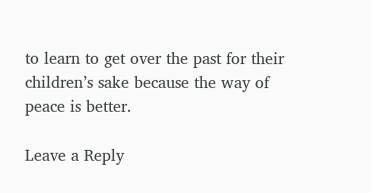to learn to get over the past for their children’s sake because the way of peace is better.

Leave a Reply